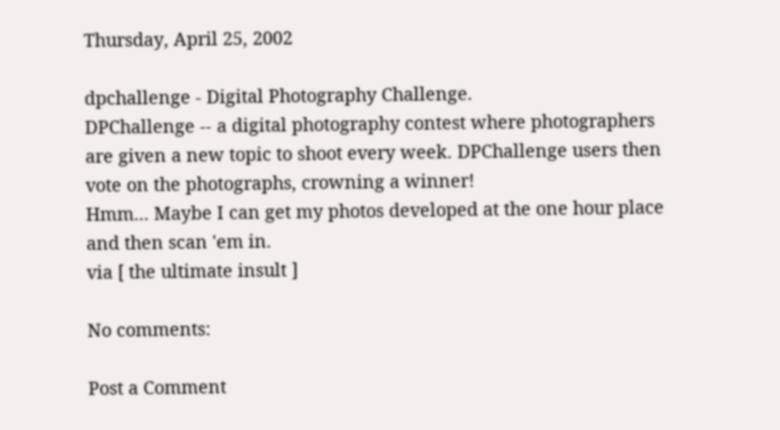Thursday, April 25, 2002

dpchallenge - Digital Photography Challenge.
DPChallenge -- a digital photography contest where photographers are given a new topic to shoot every week. DPChallenge users then vote on the photographs, crowning a winner!
Hmm... Maybe I can get my photos developed at the one hour place and then scan 'em in.
via [ the ultimate insult ]

No comments:

Post a Comment